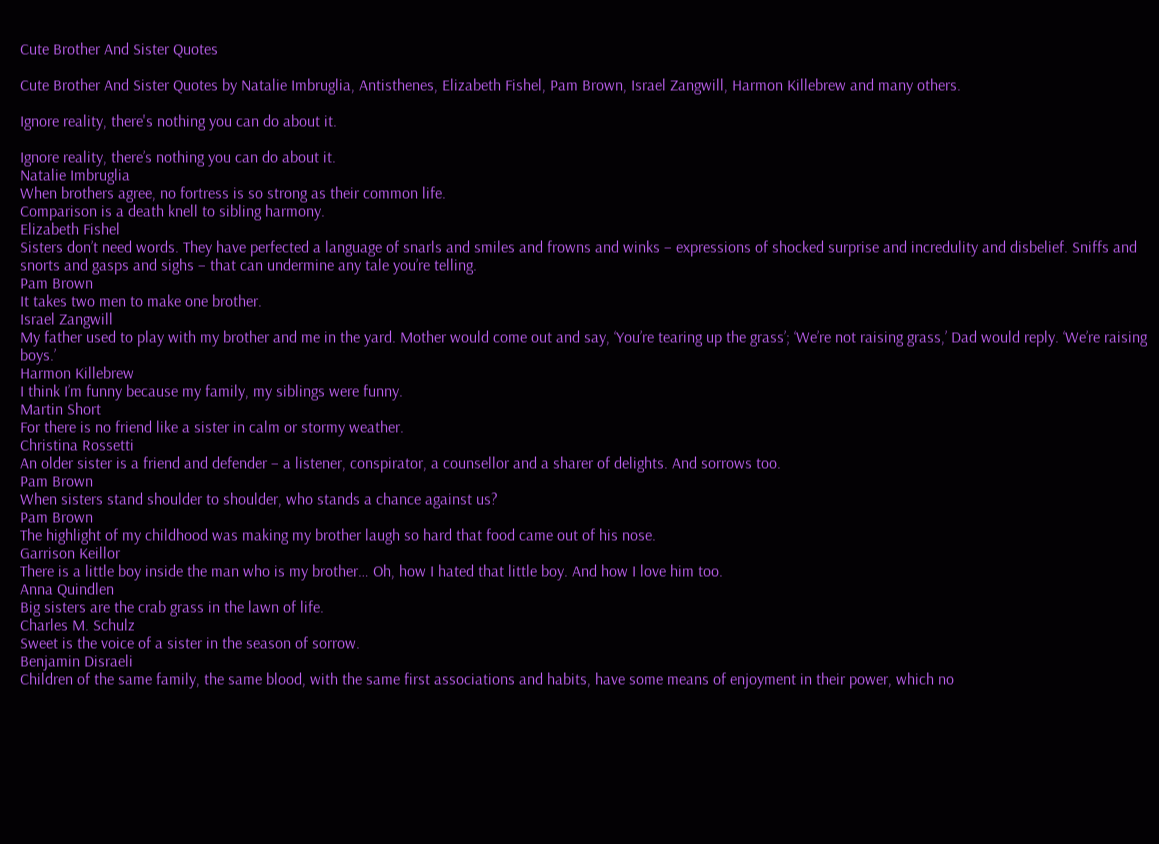Cute Brother And Sister Quotes

Cute Brother And Sister Quotes by Natalie Imbruglia, Antisthenes, Elizabeth Fishel, Pam Brown, Israel Zangwill, Harmon Killebrew and many others.

Ignore reality, there's nothing you can do about it.

Ignore reality, there’s nothing you can do about it.
Natalie Imbruglia
When brothers agree, no fortress is so strong as their common life.
Comparison is a death knell to sibling harmony.
Elizabeth Fishel
Sisters don’t need words. They have perfected a language of snarls and smiles and frowns and winks – expressions of shocked surprise and incredulity and disbelief. Sniffs and snorts and gasps and sighs – that can undermine any tale you’re telling.
Pam Brown
It takes two men to make one brother.
Israel Zangwill
My father used to play with my brother and me in the yard. Mother would come out and say, ‘You’re tearing up the grass’; ‘We’re not raising grass,’ Dad would reply. ‘We’re raising boys.’
Harmon Killebrew
I think I’m funny because my family, my siblings were funny.
Martin Short
For there is no friend like a sister in calm or stormy weather.
Christina Rossetti
An older sister is a friend and defender – a listener, conspirator, a counsellor and a sharer of delights. And sorrows too.
Pam Brown
When sisters stand shoulder to shoulder, who stands a chance against us?
Pam Brown
The highlight of my childhood was making my brother laugh so hard that food came out of his nose.
Garrison Keillor
There is a little boy inside the man who is my brother… Oh, how I hated that little boy. And how I love him too.
Anna Quindlen
Big sisters are the crab grass in the lawn of life.
Charles M. Schulz
Sweet is the voice of a sister in the season of sorrow.
Benjamin Disraeli
Children of the same family, the same blood, with the same first associations and habits, have some means of enjoyment in their power, which no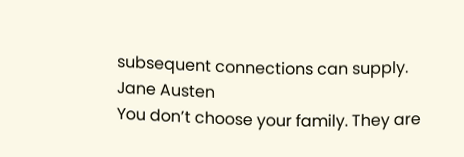subsequent connections can supply.
Jane Austen
You don’t choose your family. They are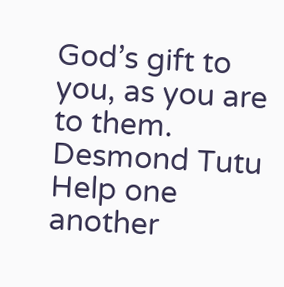God’s gift to you, as you are to them.
Desmond Tutu
Help one another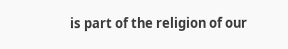is part of the religion of our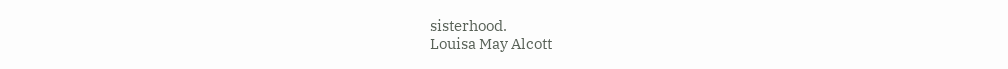sisterhood.
Louisa May Alcott